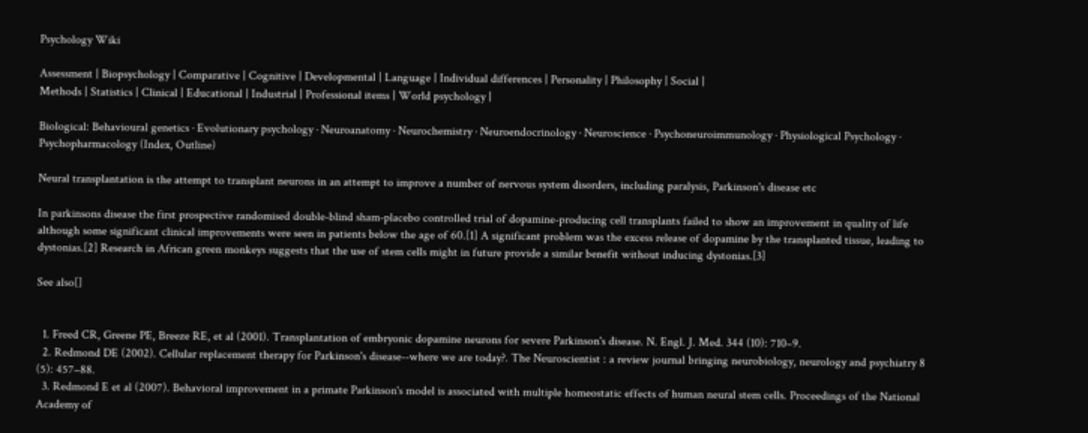Psychology Wiki

Assessment | Biopsychology | Comparative | Cognitive | Developmental | Language | Individual differences | Personality | Philosophy | Social |
Methods | Statistics | Clinical | Educational | Industrial | Professional items | World psychology |

Biological: Behavioural genetics · Evolutionary psychology · Neuroanatomy · Neurochemistry · Neuroendocrinology · Neuroscience · Psychoneuroimmunology · Physiological Psychology · Psychopharmacology (Index, Outline)

Neural transplantation is the attempt to transplant neurons in an attempt to improve a number of nervous system disorders, including paralysis, Parkinson's disease etc

In parkinsons disease the first prospective randomised double-blind sham-placebo controlled trial of dopamine-producing cell transplants failed to show an improvement in quality of life although some significant clinical improvements were seen in patients below the age of 60.[1] A significant problem was the excess release of dopamine by the transplanted tissue, leading to dystonias.[2] Research in African green monkeys suggests that the use of stem cells might in future provide a similar benefit without inducing dystonias.[3]

See also[]


  1. Freed CR, Greene PE, Breeze RE, et al (2001). Transplantation of embryonic dopamine neurons for severe Parkinson's disease. N. Engl. J. Med. 344 (10): 710–9.
  2. Redmond DE (2002). Cellular replacement therapy for Parkinson's disease--where we are today?. The Neuroscientist : a review journal bringing neurobiology, neurology and psychiatry 8 (5): 457–88.
  3. Redmond E et al (2007). Behavioral improvement in a primate Parkinson's model is associated with multiple homeostatic effects of human neural stem cells. Proceedings of the National Academy of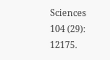Sciences 104 (29): 12175.